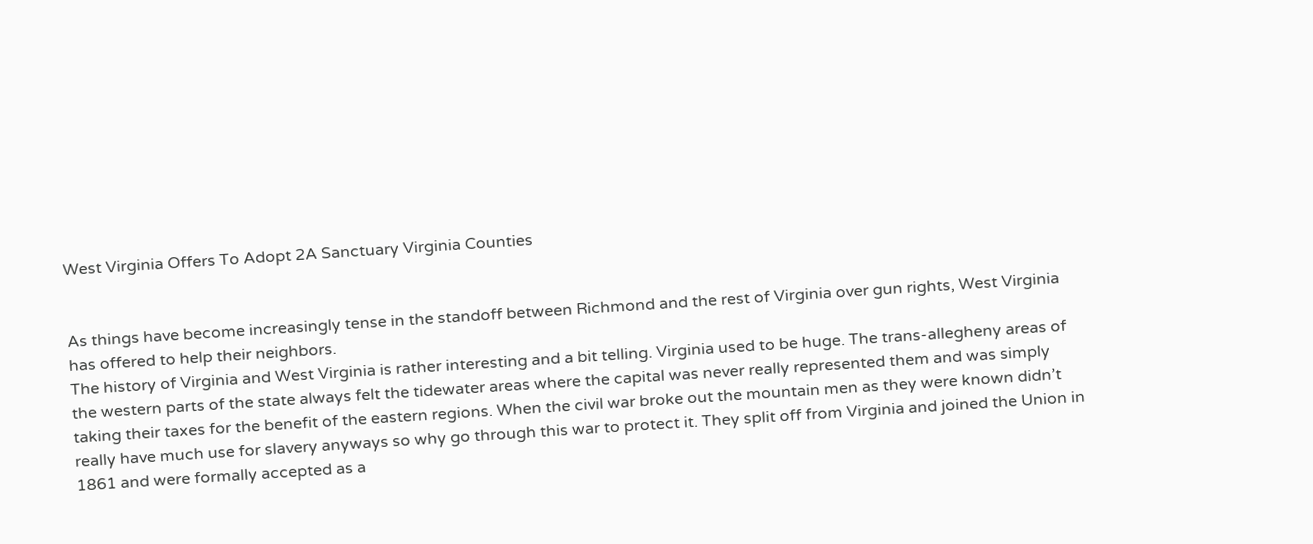West Virginia Offers To Adopt 2A Sanctuary Virginia Counties


As things have become increasingly tense in the standoff between Richmond and the rest of Virginia over gun rights, West Virginia has offered to help their neighbors.
The history of Virginia and West Virginia is rather interesting and a bit telling. Virginia used to be huge. The trans-allegheny areas of the western parts of the state always felt the tidewater areas where the capital was never really represented them and was simply taking their taxes for the benefit of the eastern regions. When the civil war broke out the mountain men as they were known didn’t really have much use for slavery anyways so why go through this war to protect it. They split off from Virginia and joined the Union in 1861 and were formally accepted as a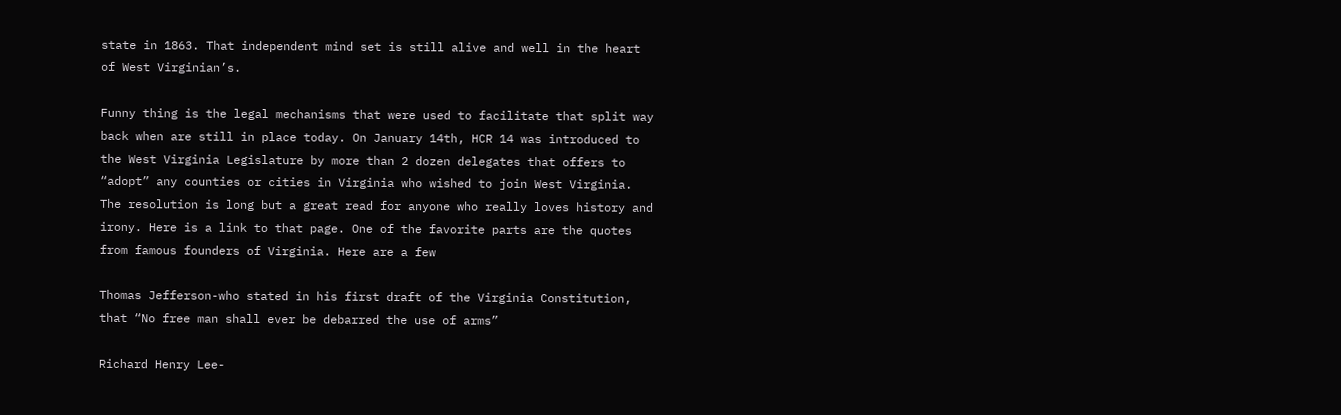state in 1863. That independent mind set is still alive and well in the heart of West Virginian’s.

Funny thing is the legal mechanisms that were used to facilitate that split way back when are still in place today. On January 14th, HCR 14 was introduced to the West Virginia Legislature by more than 2 dozen delegates that offers to “adopt” any counties or cities in Virginia who wished to join West Virginia. The resolution is long but a great read for anyone who really loves history and irony. Here is a link to that page. One of the favorite parts are the quotes from famous founders of Virginia. Here are a few

Thomas Jefferson-who stated in his first draft of the Virginia Constitution, that “No free man shall ever be debarred the use of arms”

Richard Henry Lee-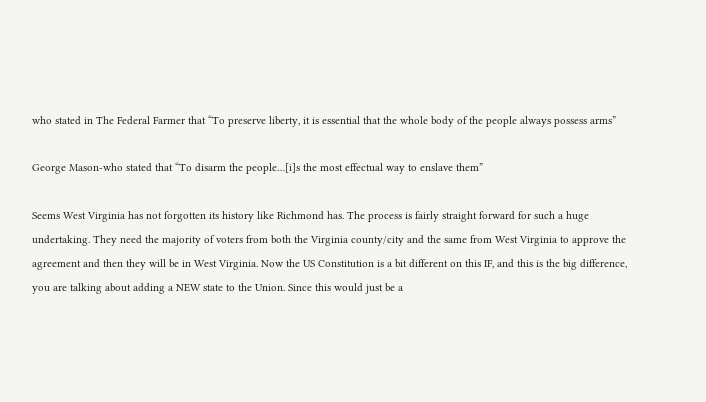who stated in The Federal Farmer that “To preserve liberty, it is essential that the whole body of the people always possess arms”

George Mason-who stated that “To disarm the people…[i]s the most effectual way to enslave them”

Seems West Virginia has not forgotten its history like Richmond has. The process is fairly straight forward for such a huge undertaking. They need the majority of voters from both the Virginia county/city and the same from West Virginia to approve the agreement and then they will be in West Virginia. Now the US Constitution is a bit different on this IF, and this is the big difference, you are talking about adding a NEW state to the Union. Since this would just be a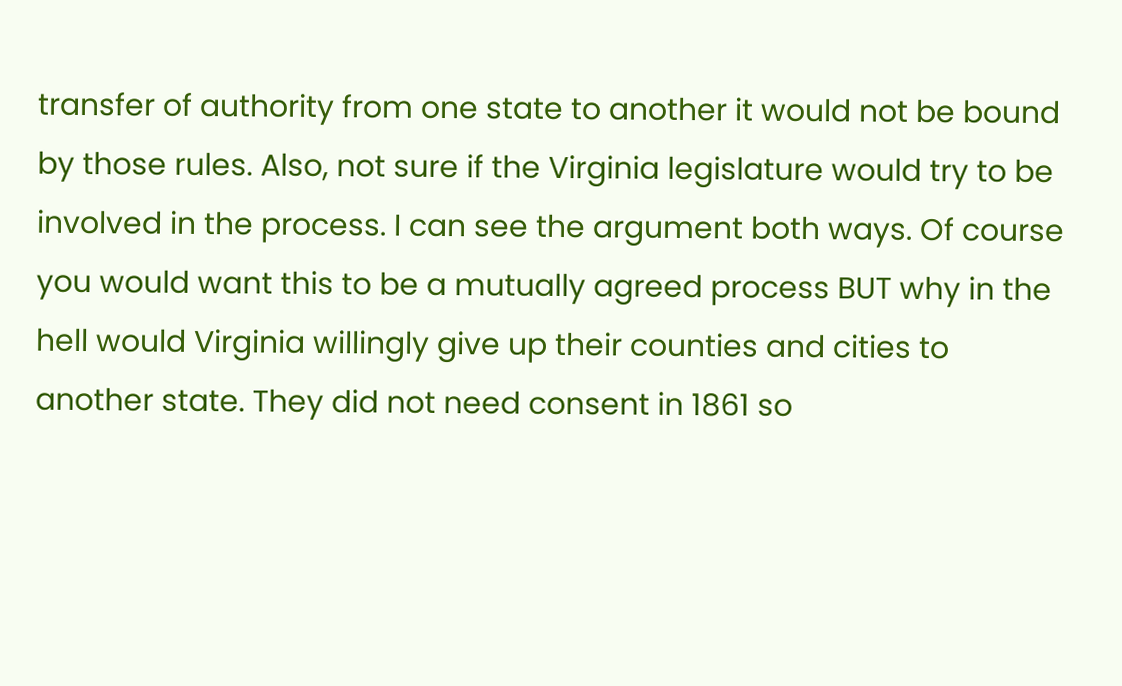transfer of authority from one state to another it would not be bound by those rules. Also, not sure if the Virginia legislature would try to be involved in the process. I can see the argument both ways. Of course you would want this to be a mutually agreed process BUT why in the hell would Virginia willingly give up their counties and cities to another state. They did not need consent in 1861 so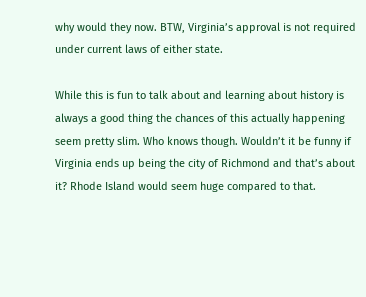why would they now. BTW, Virginia’s approval is not required under current laws of either state.

While this is fun to talk about and learning about history is always a good thing the chances of this actually happening seem pretty slim. Who knows though. Wouldn’t it be funny if Virginia ends up being the city of Richmond and that’s about it? Rhode Island would seem huge compared to that.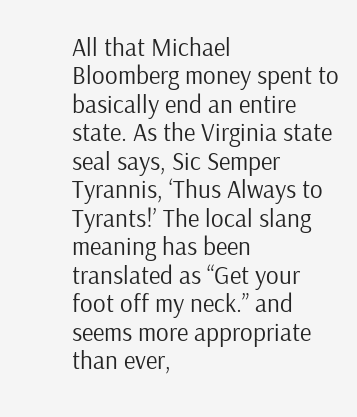All that Michael Bloomberg money spent to basically end an entire state. As the Virginia state seal says, Sic Semper Tyrannis, ‘Thus Always to Tyrants!’ The local slang meaning has been translated as “Get your foot off my neck.” and seems more appropriate than ever,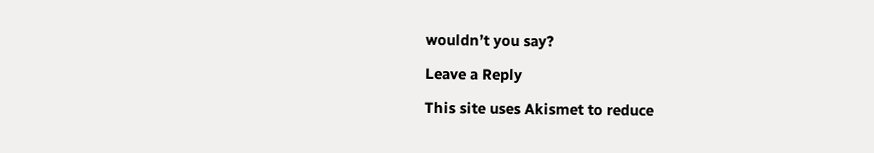wouldn’t you say?

Leave a Reply

This site uses Akismet to reduce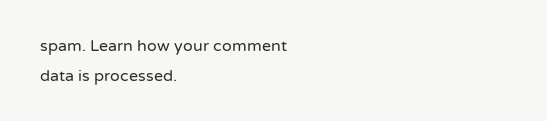spam. Learn how your comment data is processed.